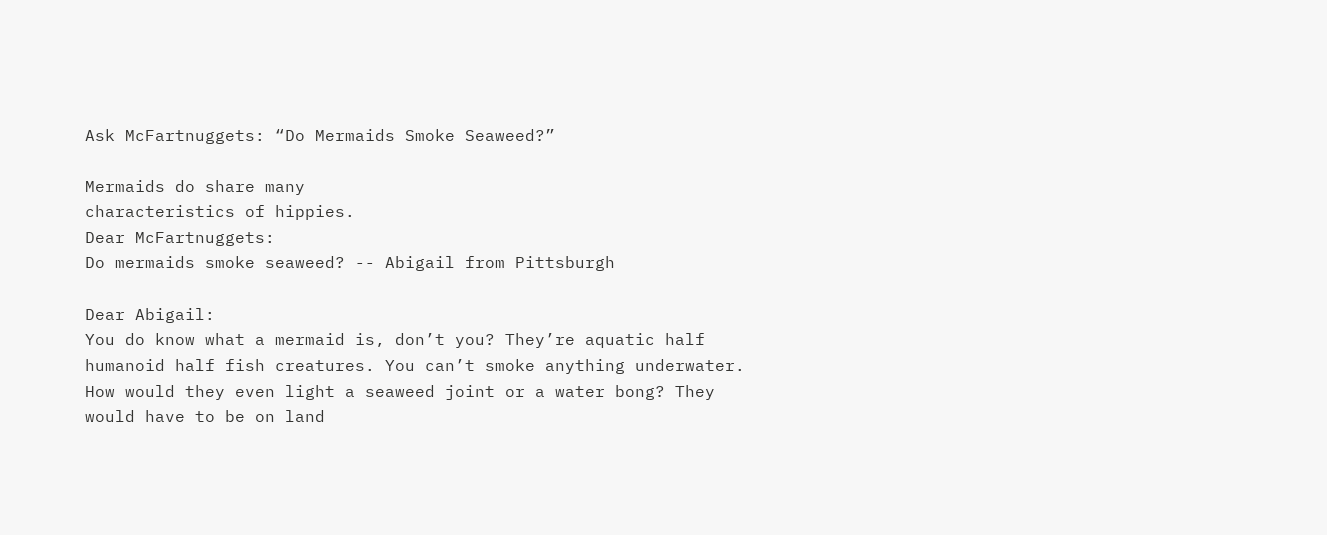Ask McFartnuggets: “Do Mermaids Smoke Seaweed?”

Mermaids do share many
characteristics of hippies.
Dear McFartnuggets:
Do mermaids smoke seaweed? -- Abigail from Pittsburgh

Dear Abigail:
You do know what a mermaid is, don’t you? They’re aquatic half humanoid half fish creatures. You can’t smoke anything underwater. How would they even light a seaweed joint or a water bong? They would have to be on land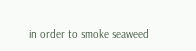in order to smoke seaweed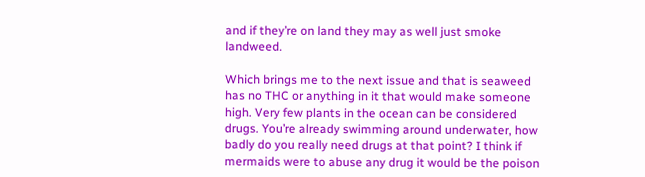and if they’re on land they may as well just smoke landweed.

Which brings me to the next issue and that is seaweed has no THC or anything in it that would make someone high. Very few plants in the ocean can be considered drugs. You’re already swimming around underwater, how badly do you really need drugs at that point? I think if mermaids were to abuse any drug it would be the poison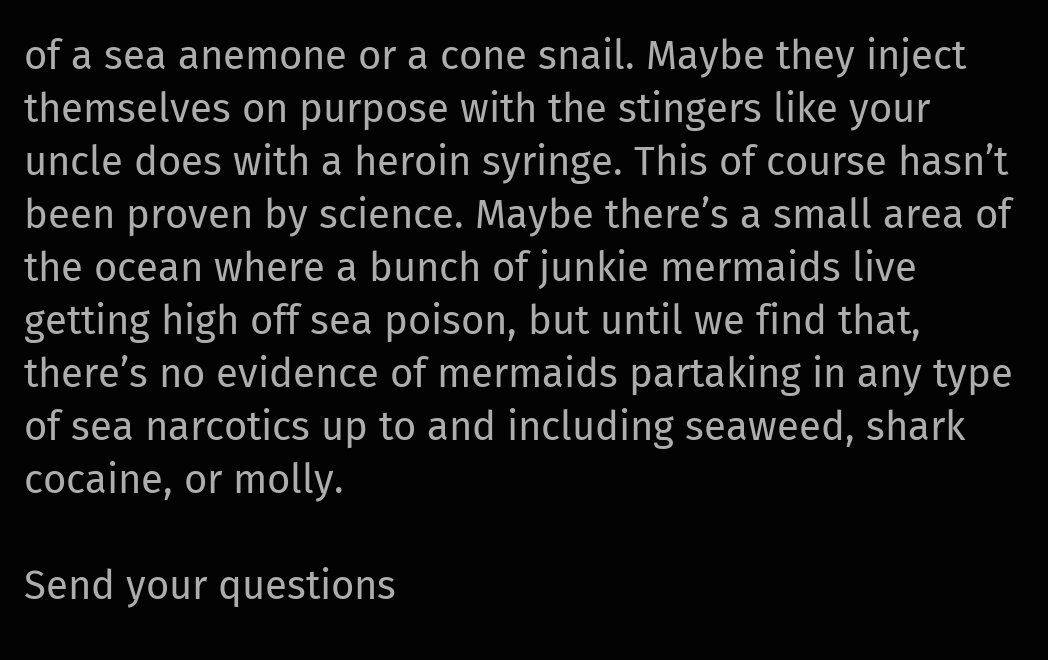of a sea anemone or a cone snail. Maybe they inject themselves on purpose with the stingers like your uncle does with a heroin syringe. This of course hasn’t been proven by science. Maybe there’s a small area of the ocean where a bunch of junkie mermaids live getting high off sea poison, but until we find that, there’s no evidence of mermaids partaking in any type of sea narcotics up to and including seaweed, shark cocaine, or molly.

Send your questions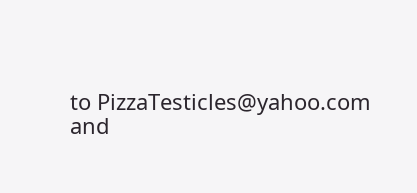to PizzaTesticles@yahoo.com and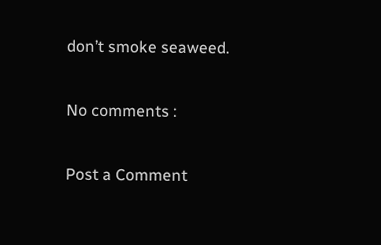don’t smoke seaweed.

No comments :

Post a Comment